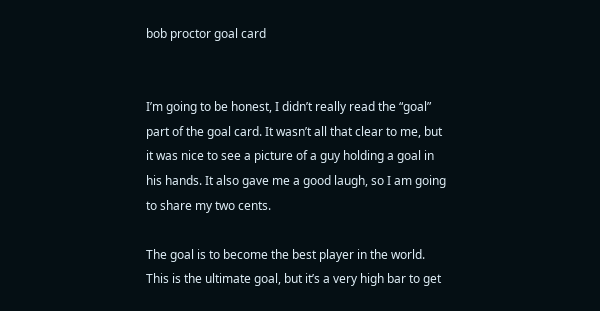bob proctor goal card


I’m going to be honest, I didn’t really read the “goal” part of the goal card. It wasn’t all that clear to me, but it was nice to see a picture of a guy holding a goal in his hands. It also gave me a good laugh, so I am going to share my two cents.

The goal is to become the best player in the world. This is the ultimate goal, but it’s a very high bar to get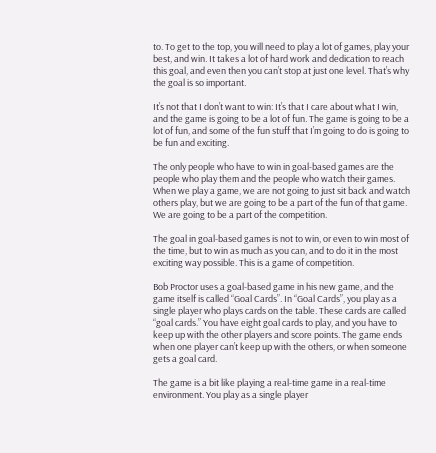to. To get to the top, you will need to play a lot of games, play your best, and win. It takes a lot of hard work and dedication to reach this goal, and even then you can’t stop at just one level. That’s why the goal is so important.

It’s not that I don’t want to win: It’s that I care about what I win, and the game is going to be a lot of fun. The game is going to be a lot of fun, and some of the fun stuff that I’m going to do is going to be fun and exciting.

The only people who have to win in goal-based games are the people who play them and the people who watch their games. When we play a game, we are not going to just sit back and watch others play, but we are going to be a part of the fun of that game. We are going to be a part of the competition.

The goal in goal-based games is not to win, or even to win most of the time, but to win as much as you can, and to do it in the most exciting way possible. This is a game of competition.

Bob Proctor uses a goal-based game in his new game, and the game itself is called “Goal Cards”. In “Goal Cards”, you play as a single player who plays cards on the table. These cards are called “goal cards.” You have eight goal cards to play, and you have to keep up with the other players and score points. The game ends when one player can’t keep up with the others, or when someone gets a goal card.

The game is a bit like playing a real-time game in a real-time environment. You play as a single player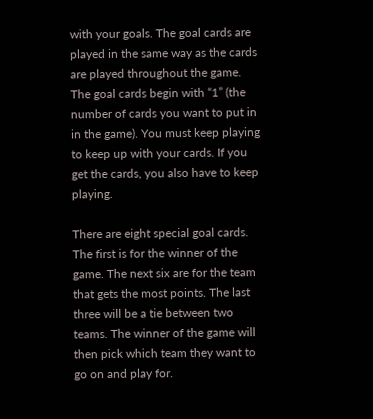with your goals. The goal cards are played in the same way as the cards are played throughout the game. The goal cards begin with “1” (the number of cards you want to put in in the game). You must keep playing to keep up with your cards. If you get the cards, you also have to keep playing.

There are eight special goal cards. The first is for the winner of the game. The next six are for the team that gets the most points. The last three will be a tie between two teams. The winner of the game will then pick which team they want to go on and play for.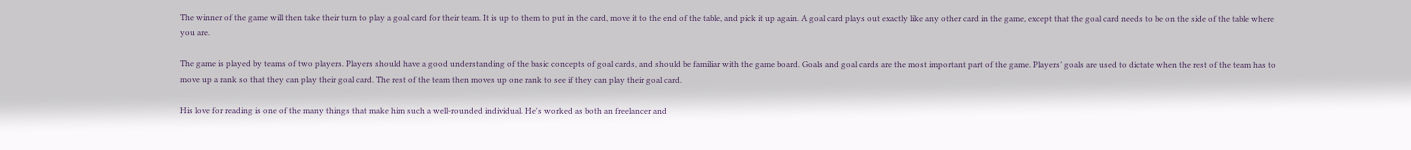The winner of the game will then take their turn to play a goal card for their team. It is up to them to put in the card, move it to the end of the table, and pick it up again. A goal card plays out exactly like any other card in the game, except that the goal card needs to be on the side of the table where you are.

The game is played by teams of two players. Players should have a good understanding of the basic concepts of goal cards, and should be familiar with the game board. Goals and goal cards are the most important part of the game. Players’ goals are used to dictate when the rest of the team has to move up a rank so that they can play their goal card. The rest of the team then moves up one rank to see if they can play their goal card.

His love for reading is one of the many things that make him such a well-rounded individual. He's worked as both an freelancer and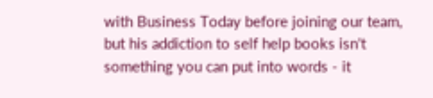with Business Today before joining our team, but his addiction to self help books isn't something you can put into words - it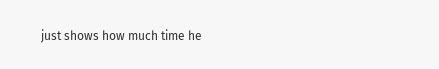just shows how much time he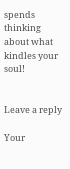spends thinking about what kindles your soul!


Leave a reply

Your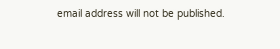email address will not be published.